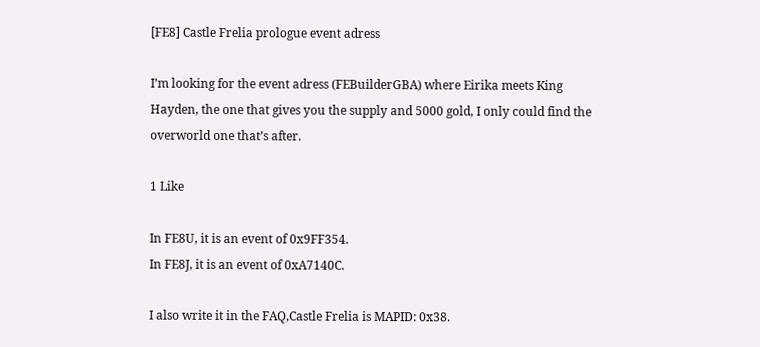[FE8] Castle Frelia prologue event adress

I’m looking for the event adress (FEBuilderGBA) where Eirika meets King Hayden, the one that gives you the supply and 5000 gold, I only could find the overworld one that’s after.

1 Like

In FE8U, it is an event of 0x9FF354.
In FE8J, it is an event of 0xA7140C.

I also write it in the FAQ,Castle Frelia is MAPID: 0x38.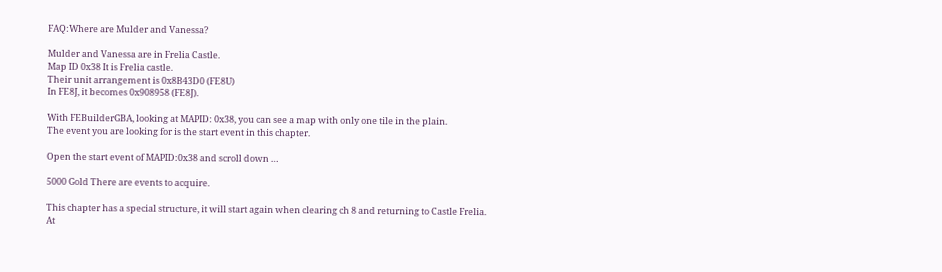FAQ:Where are Mulder and Vanessa?

Mulder and Vanessa are in Frelia Castle.
Map ID 0x38 It is Frelia castle.
Their unit arrangement is 0x8B43D0 (FE8U)
In FE8J, it becomes 0x908958 (FE8J).

With FEBuilderGBA, looking at MAPID: 0x38, you can see a map with only one tile in the plain.
The event you are looking for is the start event in this chapter.

Open the start event of MAPID:0x38 and scroll down …

5000 Gold There are events to acquire.

This chapter has a special structure, it will start again when clearing ch 8 and returning to Castle Frelia.
At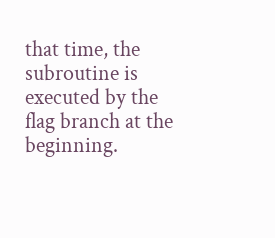that time, the subroutine is executed by the flag branch at the beginning.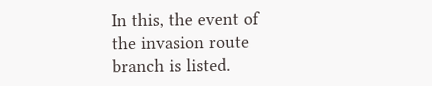In this, the event of the invasion route branch is listed.